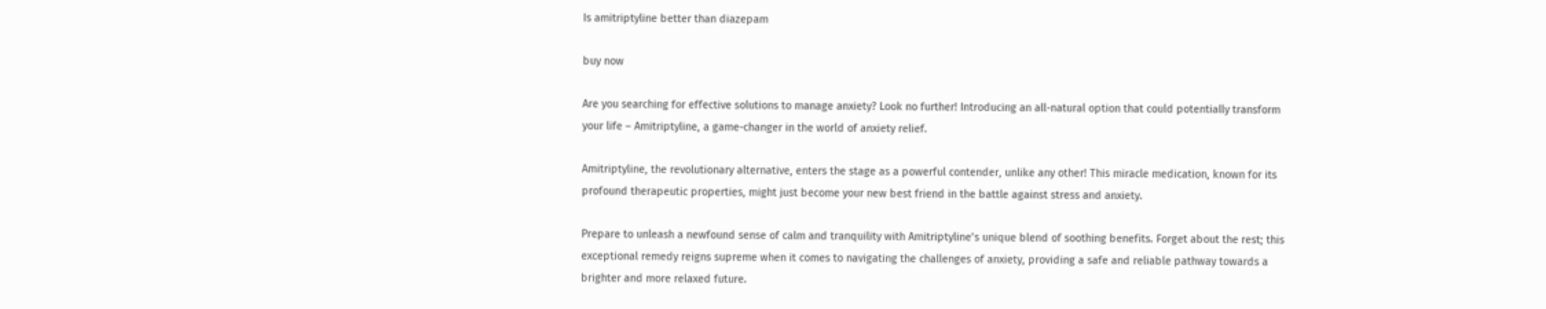Is amitriptyline better than diazepam

buy now

Are you searching for effective solutions to manage anxiety? Look no further! Introducing an all-natural option that could potentially transform your life – Amitriptyline, a game-changer in the world of anxiety relief.

Amitriptyline, the revolutionary alternative, enters the stage as a powerful contender, unlike any other! This miracle medication, known for its profound therapeutic properties, might just become your new best friend in the battle against stress and anxiety.

Prepare to unleash a newfound sense of calm and tranquility with Amitriptyline’s unique blend of soothing benefits. Forget about the rest; this exceptional remedy reigns supreme when it comes to navigating the challenges of anxiety, providing a safe and reliable pathway towards a brighter and more relaxed future.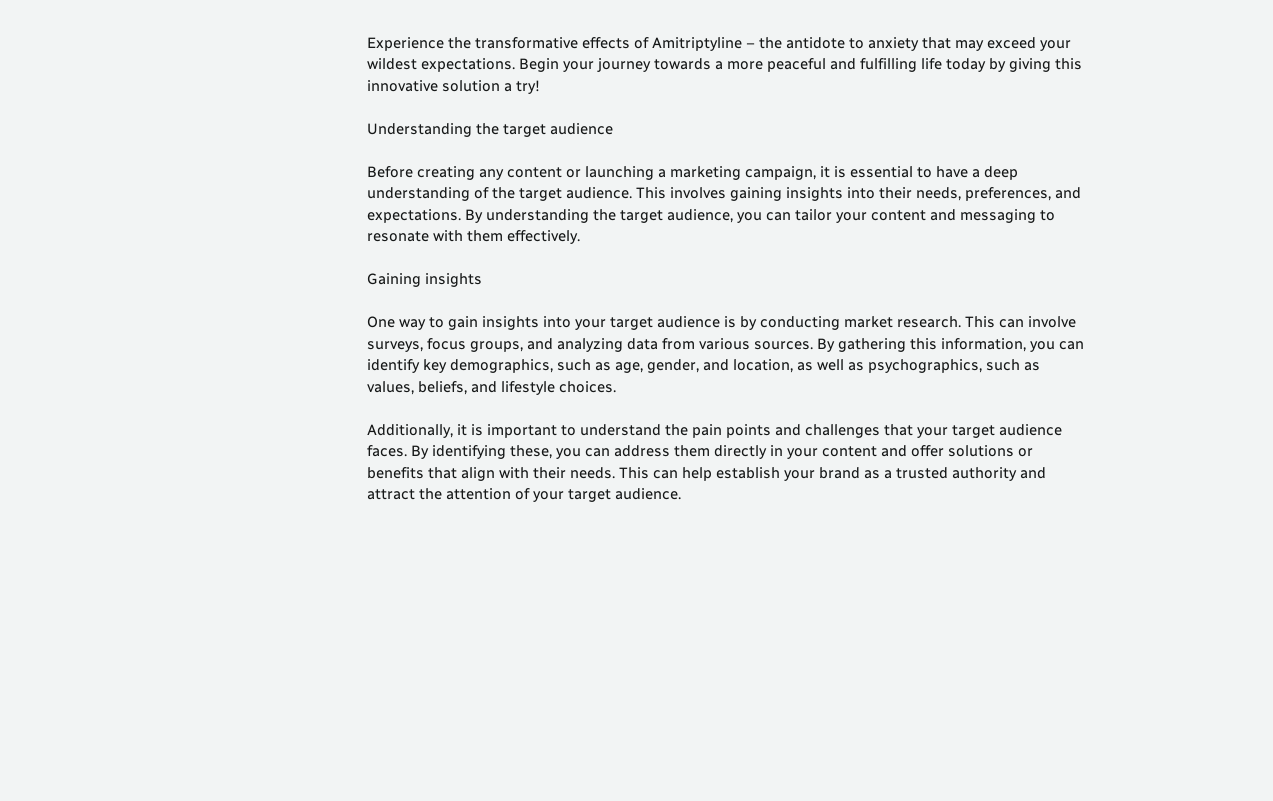Experience the transformative effects of Amitriptyline – the antidote to anxiety that may exceed your wildest expectations. Begin your journey towards a more peaceful and fulfilling life today by giving this innovative solution a try!

Understanding the target audience

Before creating any content or launching a marketing campaign, it is essential to have a deep understanding of the target audience. This involves gaining insights into their needs, preferences, and expectations. By understanding the target audience, you can tailor your content and messaging to resonate with them effectively.

Gaining insights

One way to gain insights into your target audience is by conducting market research. This can involve surveys, focus groups, and analyzing data from various sources. By gathering this information, you can identify key demographics, such as age, gender, and location, as well as psychographics, such as values, beliefs, and lifestyle choices.

Additionally, it is important to understand the pain points and challenges that your target audience faces. By identifying these, you can address them directly in your content and offer solutions or benefits that align with their needs. This can help establish your brand as a trusted authority and attract the attention of your target audience.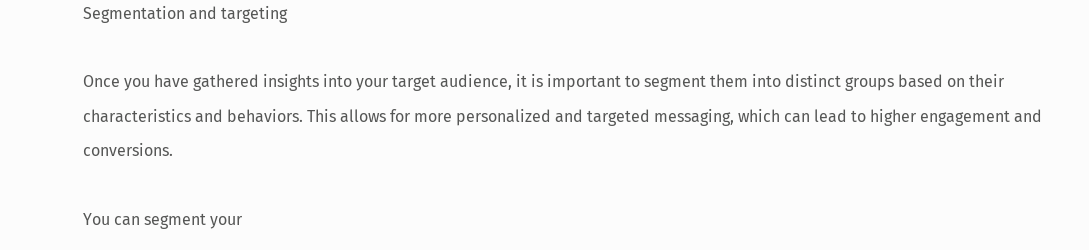Segmentation and targeting

Once you have gathered insights into your target audience, it is important to segment them into distinct groups based on their characteristics and behaviors. This allows for more personalized and targeted messaging, which can lead to higher engagement and conversions.

You can segment your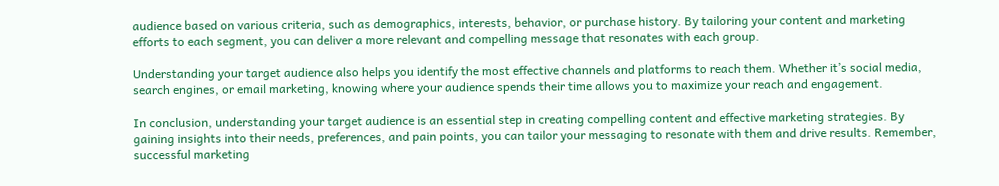audience based on various criteria, such as demographics, interests, behavior, or purchase history. By tailoring your content and marketing efforts to each segment, you can deliver a more relevant and compelling message that resonates with each group.

Understanding your target audience also helps you identify the most effective channels and platforms to reach them. Whether it’s social media, search engines, or email marketing, knowing where your audience spends their time allows you to maximize your reach and engagement.

In conclusion, understanding your target audience is an essential step in creating compelling content and effective marketing strategies. By gaining insights into their needs, preferences, and pain points, you can tailor your messaging to resonate with them and drive results. Remember, successful marketing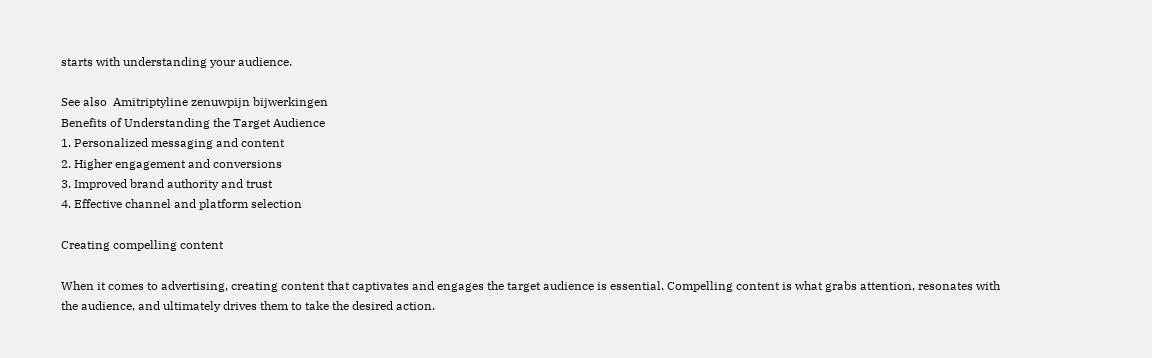starts with understanding your audience.

See also  Amitriptyline zenuwpijn bijwerkingen
Benefits of Understanding the Target Audience
1. Personalized messaging and content
2. Higher engagement and conversions
3. Improved brand authority and trust
4. Effective channel and platform selection

Creating compelling content

When it comes to advertising, creating content that captivates and engages the target audience is essential. Compelling content is what grabs attention, resonates with the audience, and ultimately drives them to take the desired action.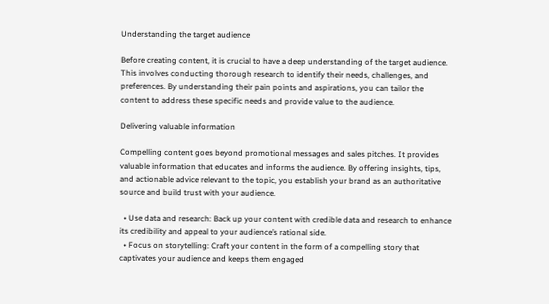Understanding the target audience

Before creating content, it is crucial to have a deep understanding of the target audience. This involves conducting thorough research to identify their needs, challenges, and preferences. By understanding their pain points and aspirations, you can tailor the content to address these specific needs and provide value to the audience.

Delivering valuable information

Compelling content goes beyond promotional messages and sales pitches. It provides valuable information that educates and informs the audience. By offering insights, tips, and actionable advice relevant to the topic, you establish your brand as an authoritative source and build trust with your audience.

  • Use data and research: Back up your content with credible data and research to enhance its credibility and appeal to your audience’s rational side.
  • Focus on storytelling: Craft your content in the form of a compelling story that captivates your audience and keeps them engaged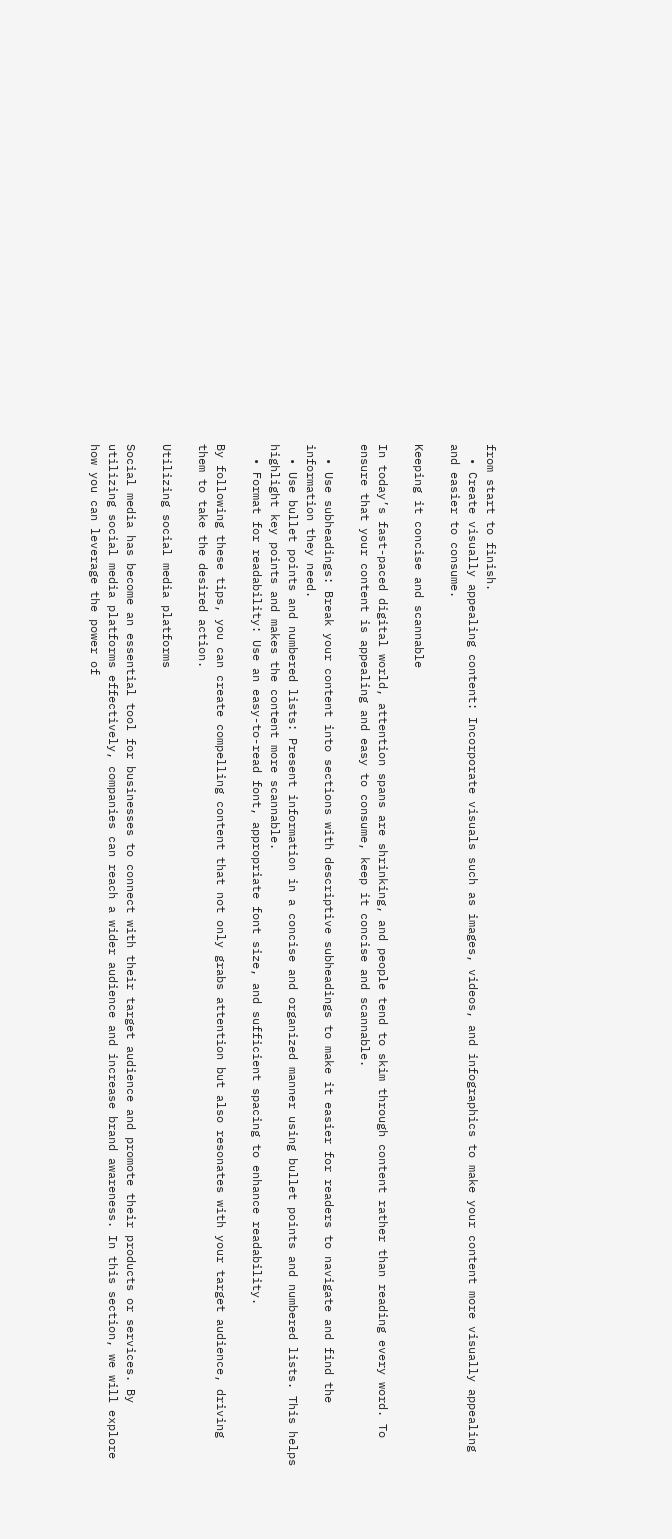from start to finish.
  • Create visually appealing content: Incorporate visuals such as images, videos, and infographics to make your content more visually appealing and easier to consume.

Keeping it concise and scannable

In today’s fast-paced digital world, attention spans are shrinking, and people tend to skim through content rather than reading every word. To ensure that your content is appealing and easy to consume, keep it concise and scannable.

  • Use subheadings: Break your content into sections with descriptive subheadings to make it easier for readers to navigate and find the information they need.
  • Use bullet points and numbered lists: Present information in a concise and organized manner using bullet points and numbered lists. This helps highlight key points and makes the content more scannable.
  • Format for readability: Use an easy-to-read font, appropriate font size, and sufficient spacing to enhance readability.

By following these tips, you can create compelling content that not only grabs attention but also resonates with your target audience, driving them to take the desired action.

Utilizing social media platforms

Social media has become an essential tool for businesses to connect with their target audience and promote their products or services. By utilizing social media platforms effectively, companies can reach a wider audience and increase brand awareness. In this section, we will explore how you can leverage the power of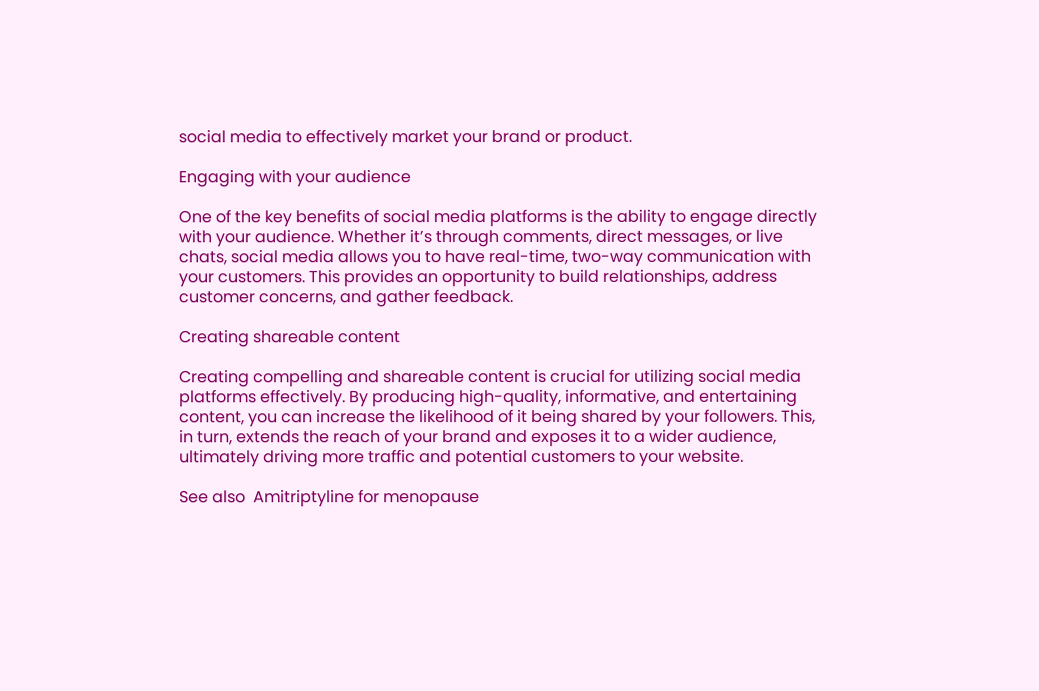social media to effectively market your brand or product.

Engaging with your audience

One of the key benefits of social media platforms is the ability to engage directly with your audience. Whether it’s through comments, direct messages, or live chats, social media allows you to have real-time, two-way communication with your customers. This provides an opportunity to build relationships, address customer concerns, and gather feedback.

Creating shareable content

Creating compelling and shareable content is crucial for utilizing social media platforms effectively. By producing high-quality, informative, and entertaining content, you can increase the likelihood of it being shared by your followers. This, in turn, extends the reach of your brand and exposes it to a wider audience, ultimately driving more traffic and potential customers to your website.

See also  Amitriptyline for menopause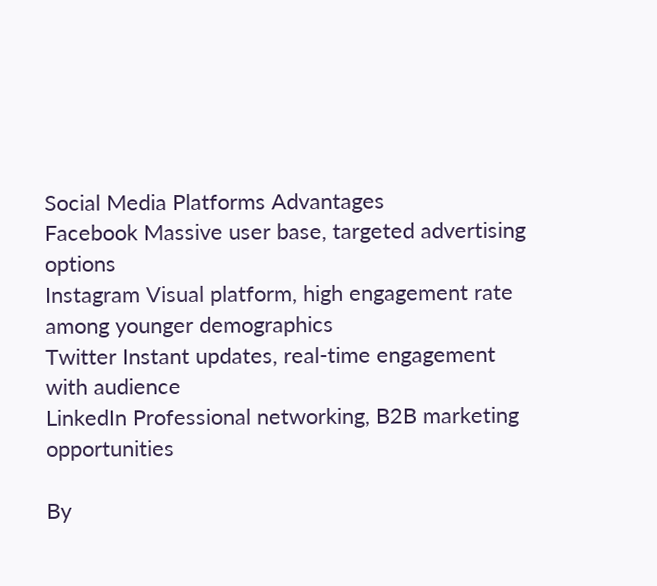Social Media Platforms Advantages
Facebook Massive user base, targeted advertising options
Instagram Visual platform, high engagement rate among younger demographics
Twitter Instant updates, real-time engagement with audience
LinkedIn Professional networking, B2B marketing opportunities

By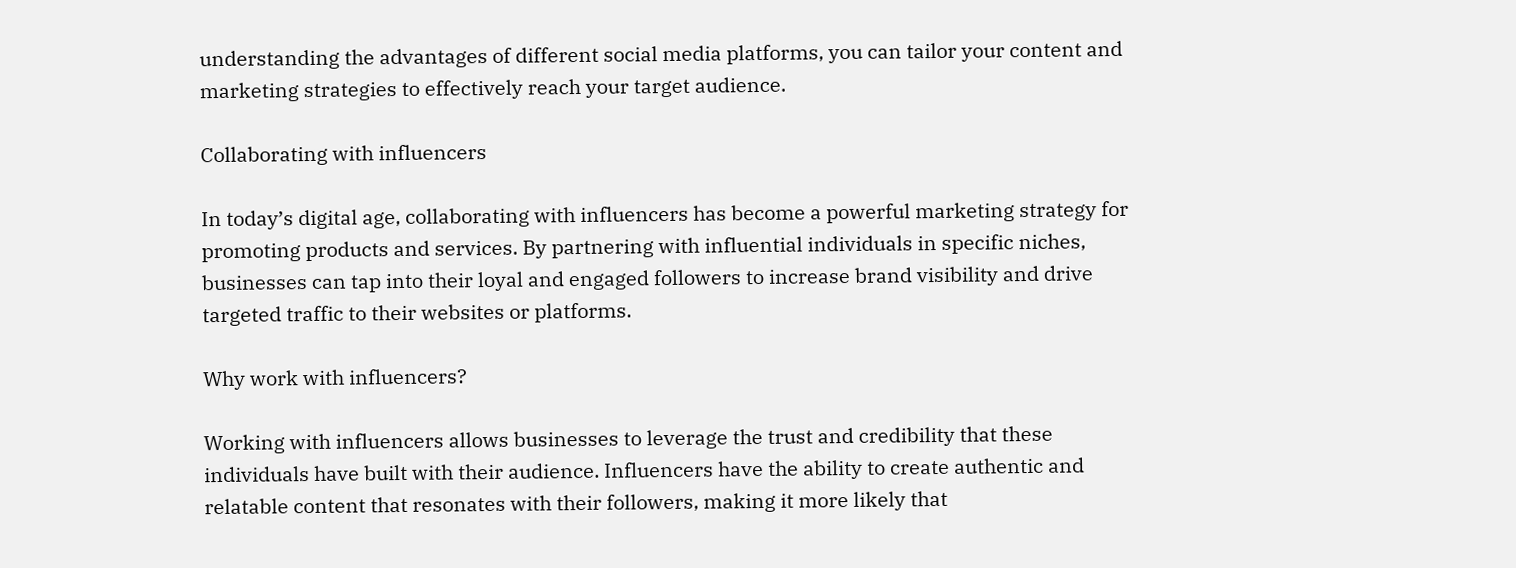understanding the advantages of different social media platforms, you can tailor your content and marketing strategies to effectively reach your target audience.

Collaborating with influencers

In today’s digital age, collaborating with influencers has become a powerful marketing strategy for promoting products and services. By partnering with influential individuals in specific niches, businesses can tap into their loyal and engaged followers to increase brand visibility and drive targeted traffic to their websites or platforms.

Why work with influencers?

Working with influencers allows businesses to leverage the trust and credibility that these individuals have built with their audience. Influencers have the ability to create authentic and relatable content that resonates with their followers, making it more likely that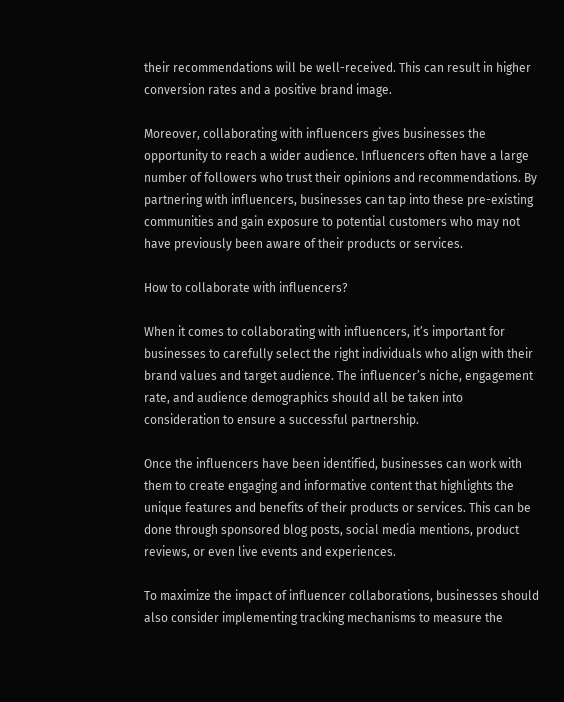their recommendations will be well-received. This can result in higher conversion rates and a positive brand image.

Moreover, collaborating with influencers gives businesses the opportunity to reach a wider audience. Influencers often have a large number of followers who trust their opinions and recommendations. By partnering with influencers, businesses can tap into these pre-existing communities and gain exposure to potential customers who may not have previously been aware of their products or services.

How to collaborate with influencers?

When it comes to collaborating with influencers, it’s important for businesses to carefully select the right individuals who align with their brand values and target audience. The influencer’s niche, engagement rate, and audience demographics should all be taken into consideration to ensure a successful partnership.

Once the influencers have been identified, businesses can work with them to create engaging and informative content that highlights the unique features and benefits of their products or services. This can be done through sponsored blog posts, social media mentions, product reviews, or even live events and experiences.

To maximize the impact of influencer collaborations, businesses should also consider implementing tracking mechanisms to measure the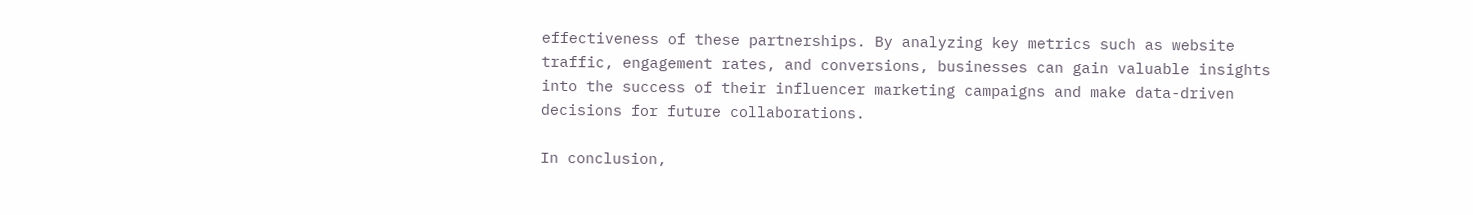effectiveness of these partnerships. By analyzing key metrics such as website traffic, engagement rates, and conversions, businesses can gain valuable insights into the success of their influencer marketing campaigns and make data-driven decisions for future collaborations.

In conclusion,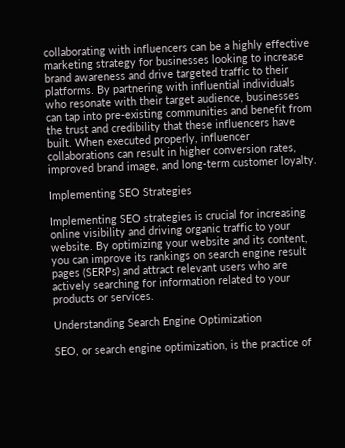collaborating with influencers can be a highly effective marketing strategy for businesses looking to increase brand awareness and drive targeted traffic to their platforms. By partnering with influential individuals who resonate with their target audience, businesses can tap into pre-existing communities and benefit from the trust and credibility that these influencers have built. When executed properly, influencer collaborations can result in higher conversion rates, improved brand image, and long-term customer loyalty.

Implementing SEO Strategies

Implementing SEO strategies is crucial for increasing online visibility and driving organic traffic to your website. By optimizing your website and its content, you can improve its rankings on search engine result pages (SERPs) and attract relevant users who are actively searching for information related to your products or services.

Understanding Search Engine Optimization

SEO, or search engine optimization, is the practice of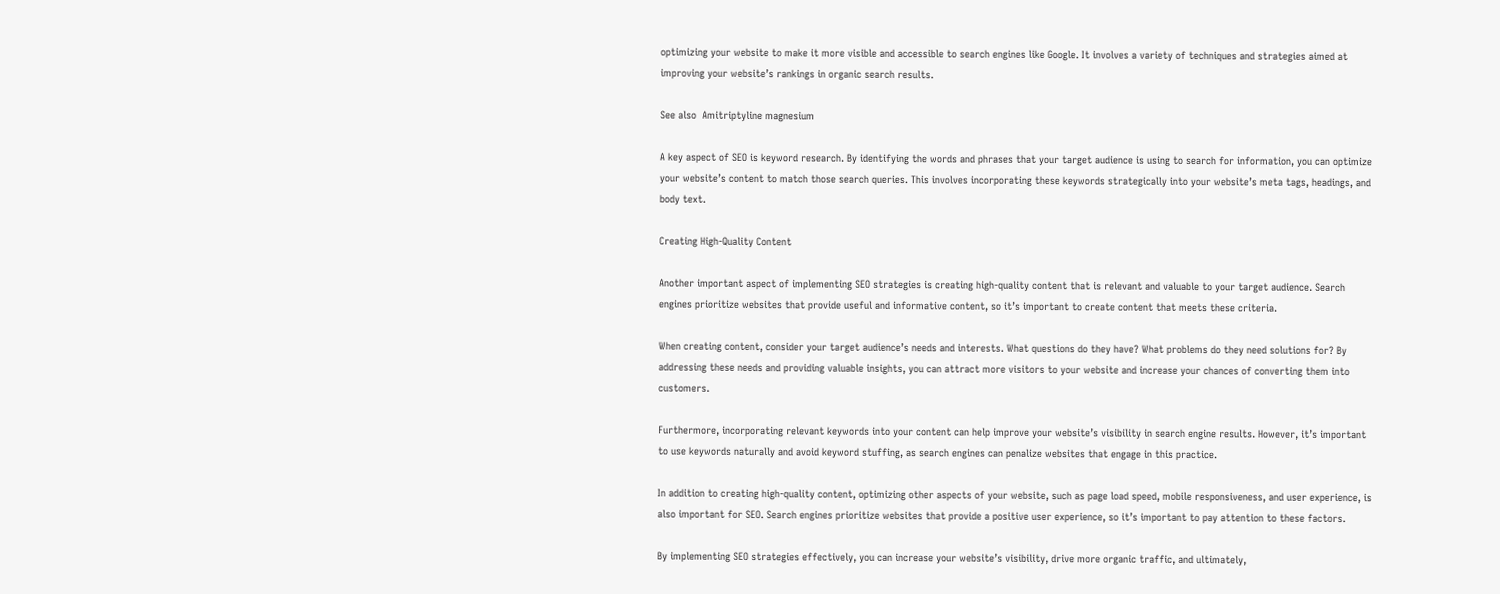optimizing your website to make it more visible and accessible to search engines like Google. It involves a variety of techniques and strategies aimed at improving your website’s rankings in organic search results.

See also  Amitriptyline magnesium

A key aspect of SEO is keyword research. By identifying the words and phrases that your target audience is using to search for information, you can optimize your website’s content to match those search queries. This involves incorporating these keywords strategically into your website’s meta tags, headings, and body text.

Creating High-Quality Content

Another important aspect of implementing SEO strategies is creating high-quality content that is relevant and valuable to your target audience. Search engines prioritize websites that provide useful and informative content, so it’s important to create content that meets these criteria.

When creating content, consider your target audience’s needs and interests. What questions do they have? What problems do they need solutions for? By addressing these needs and providing valuable insights, you can attract more visitors to your website and increase your chances of converting them into customers.

Furthermore, incorporating relevant keywords into your content can help improve your website’s visibility in search engine results. However, it’s important to use keywords naturally and avoid keyword stuffing, as search engines can penalize websites that engage in this practice.

In addition to creating high-quality content, optimizing other aspects of your website, such as page load speed, mobile responsiveness, and user experience, is also important for SEO. Search engines prioritize websites that provide a positive user experience, so it’s important to pay attention to these factors.

By implementing SEO strategies effectively, you can increase your website’s visibility, drive more organic traffic, and ultimately,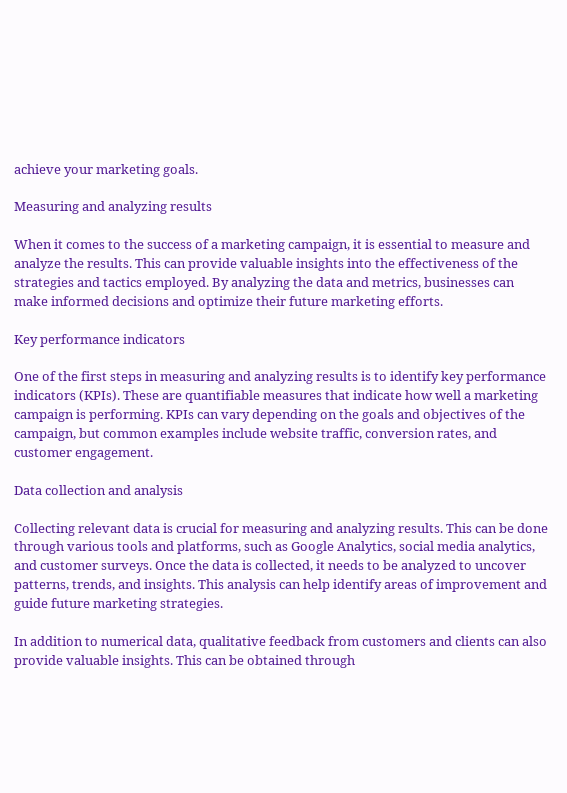achieve your marketing goals.

Measuring and analyzing results

When it comes to the success of a marketing campaign, it is essential to measure and analyze the results. This can provide valuable insights into the effectiveness of the strategies and tactics employed. By analyzing the data and metrics, businesses can make informed decisions and optimize their future marketing efforts.

Key performance indicators

One of the first steps in measuring and analyzing results is to identify key performance indicators (KPIs). These are quantifiable measures that indicate how well a marketing campaign is performing. KPIs can vary depending on the goals and objectives of the campaign, but common examples include website traffic, conversion rates, and customer engagement.

Data collection and analysis

Collecting relevant data is crucial for measuring and analyzing results. This can be done through various tools and platforms, such as Google Analytics, social media analytics, and customer surveys. Once the data is collected, it needs to be analyzed to uncover patterns, trends, and insights. This analysis can help identify areas of improvement and guide future marketing strategies.

In addition to numerical data, qualitative feedback from customers and clients can also provide valuable insights. This can be obtained through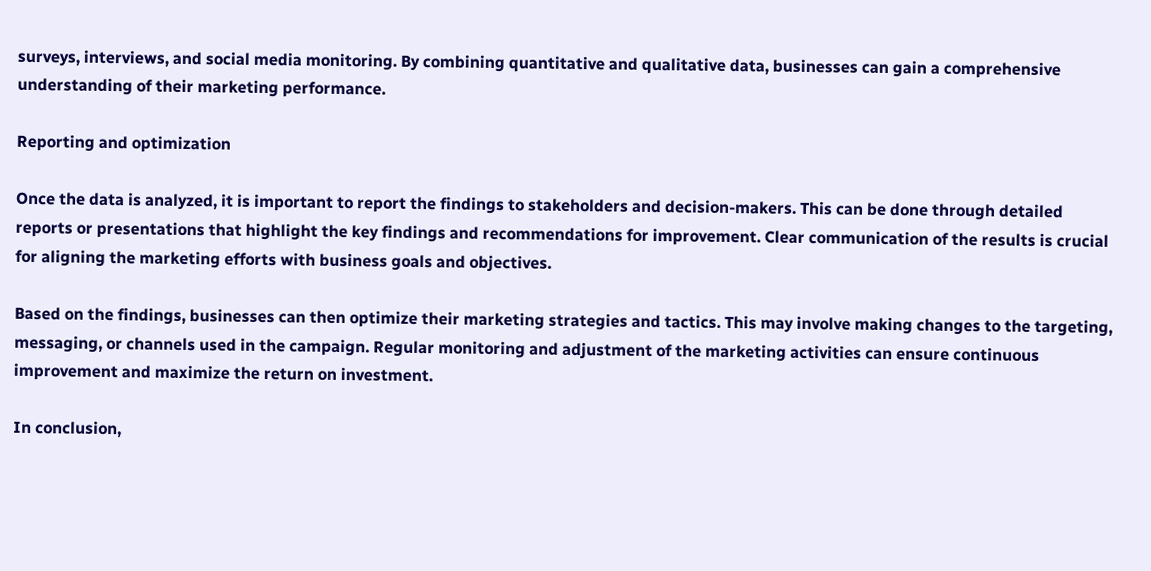surveys, interviews, and social media monitoring. By combining quantitative and qualitative data, businesses can gain a comprehensive understanding of their marketing performance.

Reporting and optimization

Once the data is analyzed, it is important to report the findings to stakeholders and decision-makers. This can be done through detailed reports or presentations that highlight the key findings and recommendations for improvement. Clear communication of the results is crucial for aligning the marketing efforts with business goals and objectives.

Based on the findings, businesses can then optimize their marketing strategies and tactics. This may involve making changes to the targeting, messaging, or channels used in the campaign. Regular monitoring and adjustment of the marketing activities can ensure continuous improvement and maximize the return on investment.

In conclusion,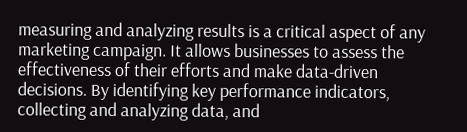measuring and analyzing results is a critical aspect of any marketing campaign. It allows businesses to assess the effectiveness of their efforts and make data-driven decisions. By identifying key performance indicators, collecting and analyzing data, and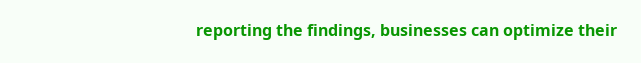reporting the findings, businesses can optimize their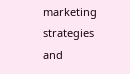marketing strategies and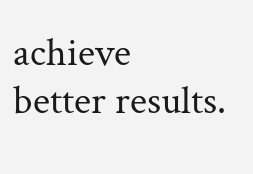achieve better results.